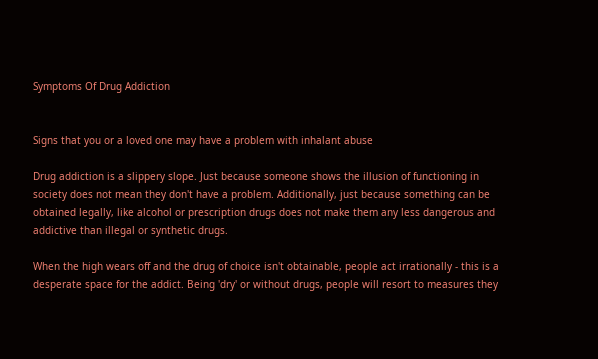Symptoms Of Drug Addiction


Signs that you or a loved one may have a problem with inhalant abuse

Drug addiction is a slippery slope. Just because someone shows the illusion of functioning in society does not mean they don't have a problem. Additionally, just because something can be obtained legally, like alcohol or prescription drugs does not make them any less dangerous and addictive than illegal or synthetic drugs.

When the high wears off and the drug of choice isn't obtainable, people act irrationally - this is a desperate space for the addict. Being 'dry' or without drugs, people will resort to measures they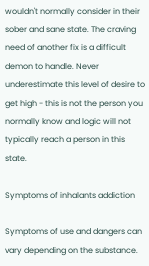wouldn't normally consider in their sober and sane state. The craving need of another fix is a difficult demon to handle. Never underestimate this level of desire to get high - this is not the person you normally know and logic will not typically reach a person in this state.

Symptoms of inhalants addiction

Symptoms of use and dangers can vary depending on the substance.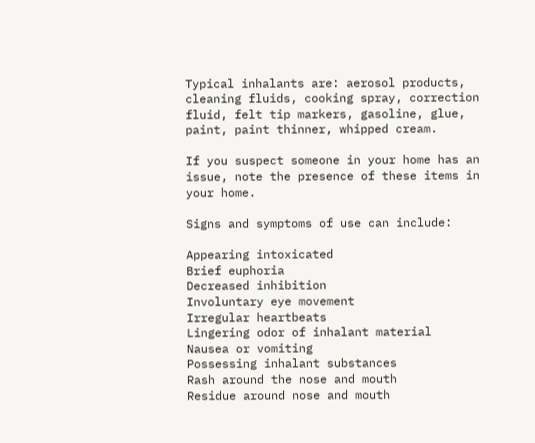Typical inhalants are: aerosol products, cleaning fluids, cooking spray, correction fluid, felt tip markers, gasoline, glue, paint, paint thinner, whipped cream.

If you suspect someone in your home has an issue, note the presence of these items in your home.

Signs and symptoms of use can include:

Appearing intoxicated
Brief euphoria
Decreased inhibition
Involuntary eye movement
Irregular heartbeats
Lingering odor of inhalant material
Nausea or vomiting
Possessing inhalant substances
Rash around the nose and mouth
Residue around nose and mouth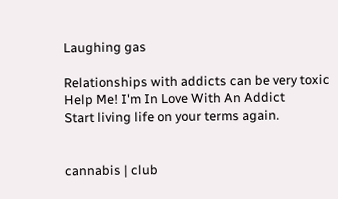Laughing gas

Relationships with addicts can be very toxic
Help Me! I'm In Love With An Addict
Start living life on your terms again.


cannabis | club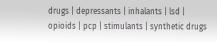drugs | depressants | inhalants | lsd | opioids | pcp | stimulants | synthetic drugs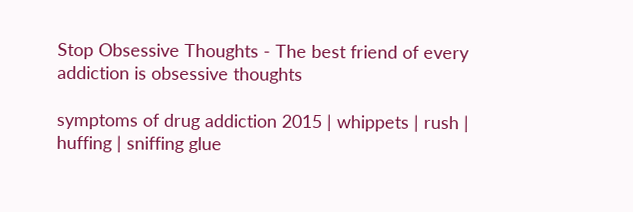Stop Obsessive Thoughts - The best friend of every addiction is obsessive thoughts

symptoms of drug addiction 2015 | whippets | rush | huffing | sniffing glue